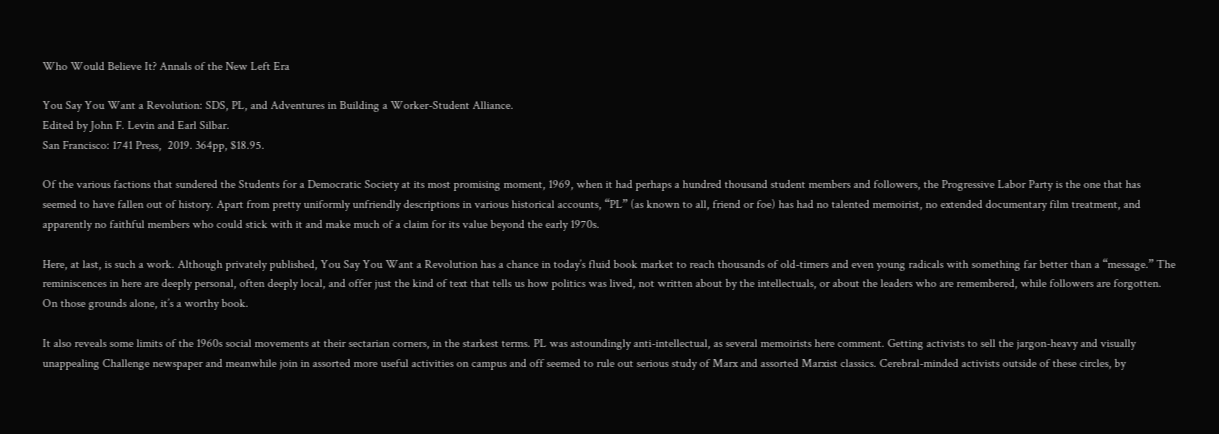Who Would Believe It? Annals of the New Left Era

You Say You Want a Revolution: SDS, PL, and Adventures in Building a Worker-Student Alliance.
Edited by John F. Levin and Earl Silbar.
San Francisco: 1741 Press,  2019. 364pp, $18.95.

Of the various factions that sundered the Students for a Democratic Society at its most promising moment, 1969, when it had perhaps a hundred thousand student members and followers, the Progressive Labor Party is the one that has seemed to have fallen out of history. Apart from pretty uniformly unfriendly descriptions in various historical accounts, “PL” (as known to all, friend or foe) has had no talented memoirist, no extended documentary film treatment, and apparently no faithful members who could stick with it and make much of a claim for its value beyond the early 1970s.

Here, at last, is such a work. Although privately published, You Say You Want a Revolution has a chance in today’s fluid book market to reach thousands of old-timers and even young radicals with something far better than a “message.” The reminiscences in here are deeply personal, often deeply local, and offer just the kind of text that tells us how politics was lived, not written about by the intellectuals, or about the leaders who are remembered, while followers are forgotten. On those grounds alone, it’s a worthy book.

It also reveals some limits of the 1960s social movements at their sectarian corners, in the starkest terms. PL was astoundingly anti-intellectual, as several memoirists here comment. Getting activists to sell the jargon-heavy and visually unappealing Challenge newspaper and meanwhile join in assorted more useful activities on campus and off seemed to rule out serious study of Marx and assorted Marxist classics. Cerebral-minded activists outside of these circles, by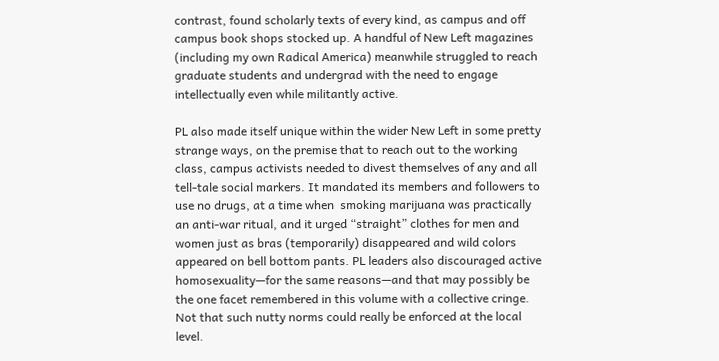contrast, found scholarly texts of every kind, as campus and off campus book shops stocked up. A handful of New Left magazines (including my own Radical America) meanwhile struggled to reach graduate students and undergrad with the need to engage intellectually even while militantly active.

PL also made itself unique within the wider New Left in some pretty strange ways, on the premise that to reach out to the working class, campus activists needed to divest themselves of any and all tell-tale social markers. It mandated its members and followers to use no drugs, at a time when  smoking marijuana was practically an anti-war ritual, and it urged “straight” clothes for men and women just as bras (temporarily) disappeared and wild colors appeared on bell bottom pants. PL leaders also discouraged active homosexuality—for the same reasons—and that may possibly be the one facet remembered in this volume with a collective cringe. Not that such nutty norms could really be enforced at the local level.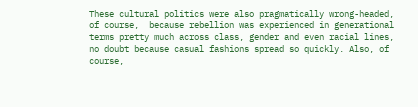These cultural politics were also pragmatically wrong-headed, of course,  because rebellion was experienced in generational terms pretty much across class, gender and even racial lines, no doubt because casual fashions spread so quickly. Also, of course,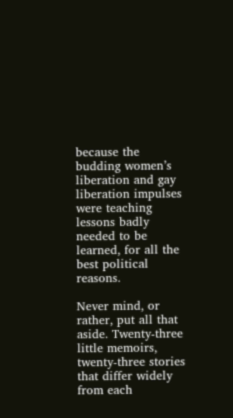because the budding women’s liberation and gay liberation impulses were teaching lessons badly needed to be learned, for all the best political reasons.

Never mind, or rather, put all that aside. Twenty-three little memoirs, twenty-three stories that differ widely from each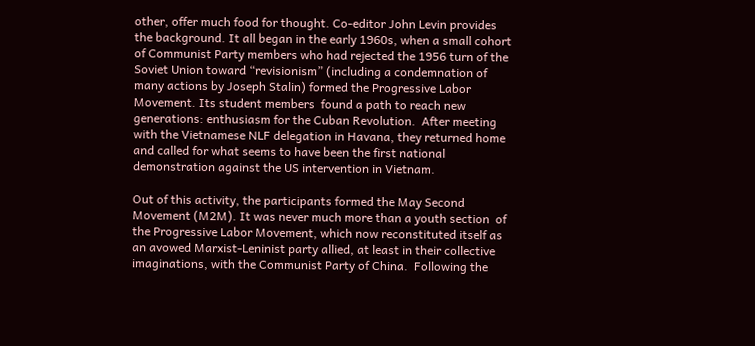other, offer much food for thought. Co-editor John Levin provides the background. It all began in the early 1960s, when a small cohort of Communist Party members who had rejected the 1956 turn of the Soviet Union toward “revisionism” (including a condemnation of many actions by Joseph Stalin) formed the Progressive Labor Movement. Its student members  found a path to reach new generations: enthusiasm for the Cuban Revolution.  After meeting with the Vietnamese NLF delegation in Havana, they returned home and called for what seems to have been the first national demonstration against the US intervention in Vietnam.

Out of this activity, the participants formed the May Second Movement (M2M). It was never much more than a youth section  of the Progressive Labor Movement, which now reconstituted itself as an avowed Marxist-Leninist party allied, at least in their collective imaginations, with the Communist Party of China.  Following the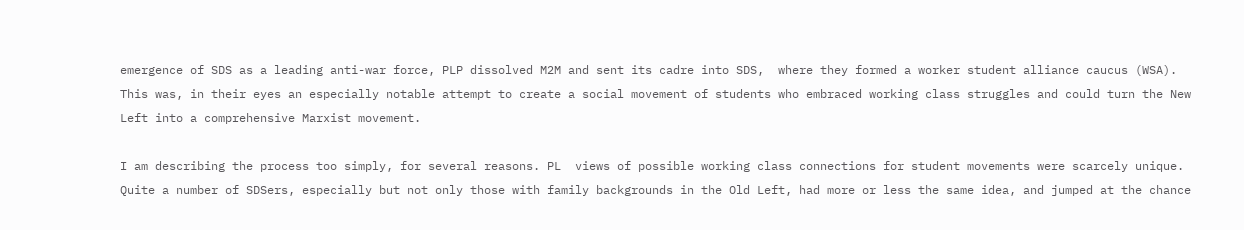emergence of SDS as a leading anti-war force, PLP dissolved M2M and sent its cadre into SDS,  where they formed a worker student alliance caucus (WSA). This was, in their eyes an especially notable attempt to create a social movement of students who embraced working class struggles and could turn the New Left into a comprehensive Marxist movement.

I am describing the process too simply, for several reasons. PL  views of possible working class connections for student movements were scarcely unique. Quite a number of SDSers, especially but not only those with family backgrounds in the Old Left, had more or less the same idea, and jumped at the chance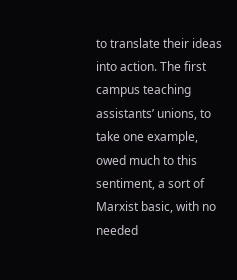to translate their ideas into action. The first campus teaching assistants’ unions, to take one example, owed much to this sentiment, a sort of Marxist basic, with no needed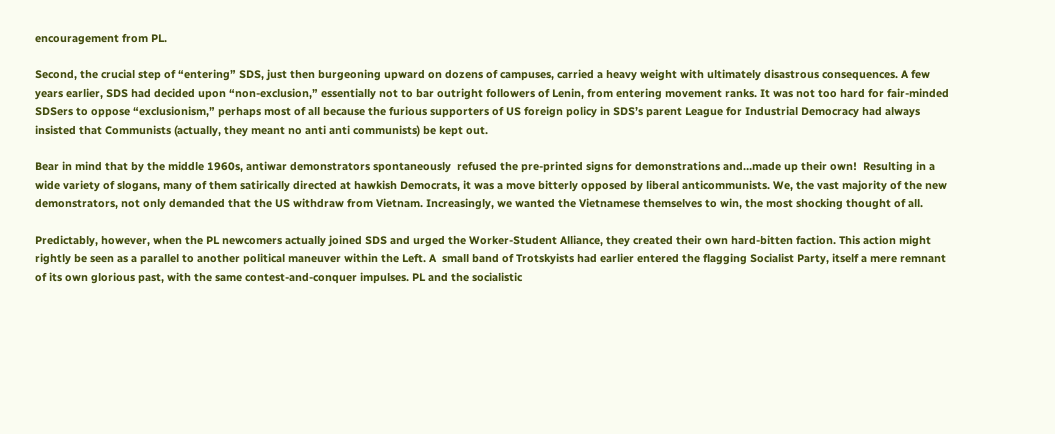encouragement from PL.

Second, the crucial step of “entering” SDS, just then burgeoning upward on dozens of campuses, carried a heavy weight with ultimately disastrous consequences. A few years earlier, SDS had decided upon “non-exclusion,” essentially not to bar outright followers of Lenin, from entering movement ranks. It was not too hard for fair-minded SDSers to oppose “exclusionism,” perhaps most of all because the furious supporters of US foreign policy in SDS’s parent League for Industrial Democracy had always insisted that Communists (actually, they meant no anti anti communists) be kept out.

Bear in mind that by the middle 1960s, antiwar demonstrators spontaneously  refused the pre-printed signs for demonstrations and…made up their own!  Resulting in a wide variety of slogans, many of them satirically directed at hawkish Democrats, it was a move bitterly opposed by liberal anticommunists. We, the vast majority of the new demonstrators, not only demanded that the US withdraw from Vietnam. Increasingly, we wanted the Vietnamese themselves to win, the most shocking thought of all.

Predictably, however, when the PL newcomers actually joined SDS and urged the Worker-Student Alliance, they created their own hard-bitten faction. This action might rightly be seen as a parallel to another political maneuver within the Left. A  small band of Trotskyists had earlier entered the flagging Socialist Party, itself a mere remnant of its own glorious past, with the same contest-and-conquer impulses. PL and the socialistic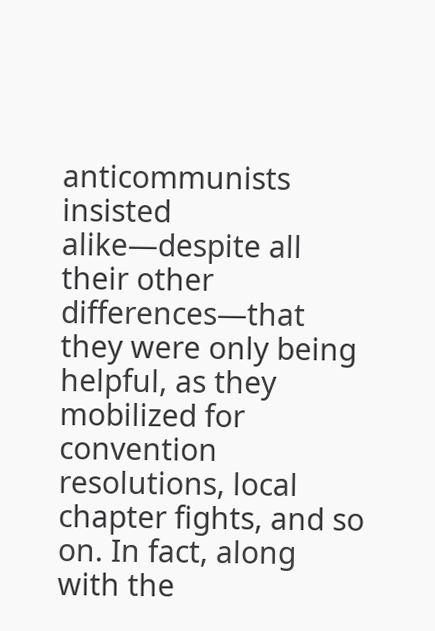anticommunists insisted alike—despite all their other differences—that they were only being helpful, as they mobilized for convention resolutions, local chapter fights, and so on. In fact, along with the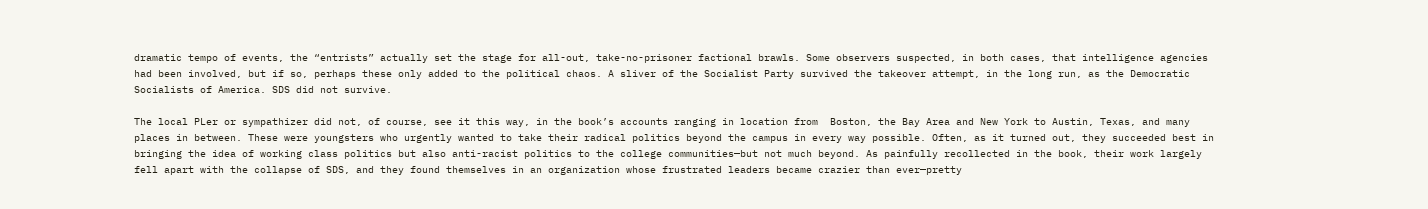dramatic tempo of events, the “entrists” actually set the stage for all-out, take-no-prisoner factional brawls. Some observers suspected, in both cases, that intelligence agencies had been involved, but if so, perhaps these only added to the political chaos. A sliver of the Socialist Party survived the takeover attempt, in the long run, as the Democratic Socialists of America. SDS did not survive.

The local PLer or sympathizer did not, of course, see it this way, in the book’s accounts ranging in location from  Boston, the Bay Area and New York to Austin, Texas, and many places in between. These were youngsters who urgently wanted to take their radical politics beyond the campus in every way possible. Often, as it turned out, they succeeded best in bringing the idea of working class politics but also anti-racist politics to the college communities—but not much beyond. As painfully recollected in the book, their work largely fell apart with the collapse of SDS, and they found themselves in an organization whose frustrated leaders became crazier than ever—pretty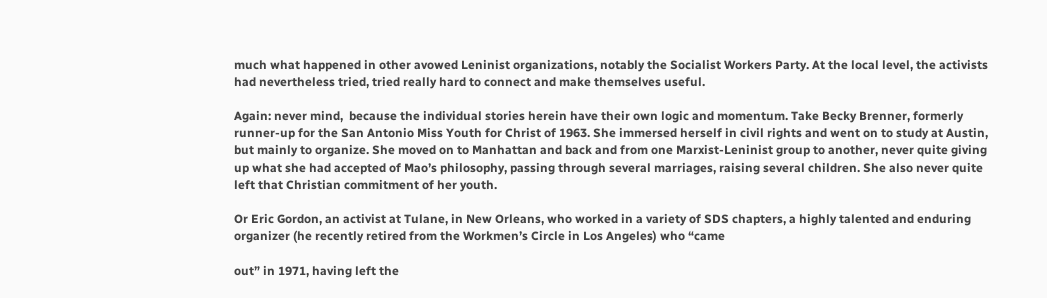much what happened in other avowed Leninist organizations, notably the Socialist Workers Party. At the local level, the activists had nevertheless tried, tried really hard to connect and make themselves useful.

Again: never mind,  because the individual stories herein have their own logic and momentum. Take Becky Brenner, formerly runner-up for the San Antonio Miss Youth for Christ of 1963. She immersed herself in civil rights and went on to study at Austin, but mainly to organize. She moved on to Manhattan and back and from one Marxist-Leninist group to another, never quite giving up what she had accepted of Mao’s philosophy, passing through several marriages, raising several children. She also never quite left that Christian commitment of her youth.

Or Eric Gordon, an activist at Tulane, in New Orleans, who worked in a variety of SDS chapters, a highly talented and enduring organizer (he recently retired from the Workmen’s Circle in Los Angeles) who “came

out” in 1971, having left the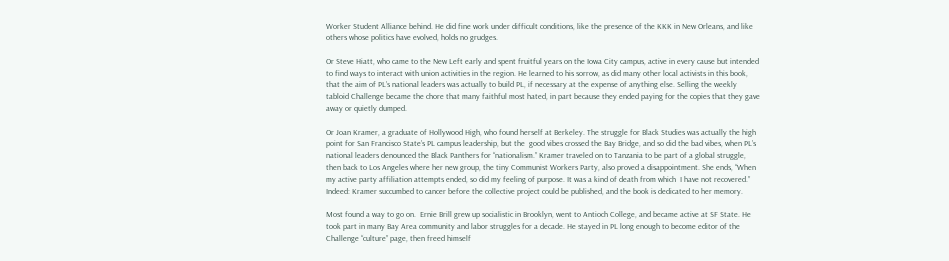Worker Student Alliance behind. He did fine work under difficult conditions, like the presence of the KKK in New Orleans, and like others whose politics have evolved, holds no grudges.

Or Steve Hiatt, who came to the New Left early and spent fruitful years on the Iowa City campus, active in every cause but intended to find ways to interact with union activities in the region. He learned to his sorrow, as did many other local activists in this book, that the aim of PL’s national leaders was actually to build PL, if necessary at the expense of anything else. Selling the weekly tabloid Challenge became the chore that many faithful most hated, in part because they ended paying for the copies that they gave away or quietly dumped.

Or Joan Kramer, a graduate of Hollywood High, who found herself at Berkeley. The struggle for Black Studies was actually the high point for San Francisco State’s PL campus leadership, but the  good vibes crossed the Bay Bridge, and so did the bad vibes, when PL’s national leaders denounced the Black Panthers for “nationalism.” Kramer traveled on to Tanzania to be part of a global struggle, then back to Los Angeles where her new group, the tiny Communist Workers Party, also proved a disappointment. She ends, “When my active party affiliation attempts ended, so did my feeling of purpose. It was a kind of death from which  I have not recovered.” Indeed: Kramer succumbed to cancer before the collective project could be published, and the book is dedicated to her memory.

Most found a way to go on.  Ernie Brill grew up socialistic in Brooklyn, went to Antioch College, and became active at SF State. He took part in many Bay Area community and labor struggles for a decade. He stayed in PL long enough to become editor of the Challenge “culture” page, then freed himself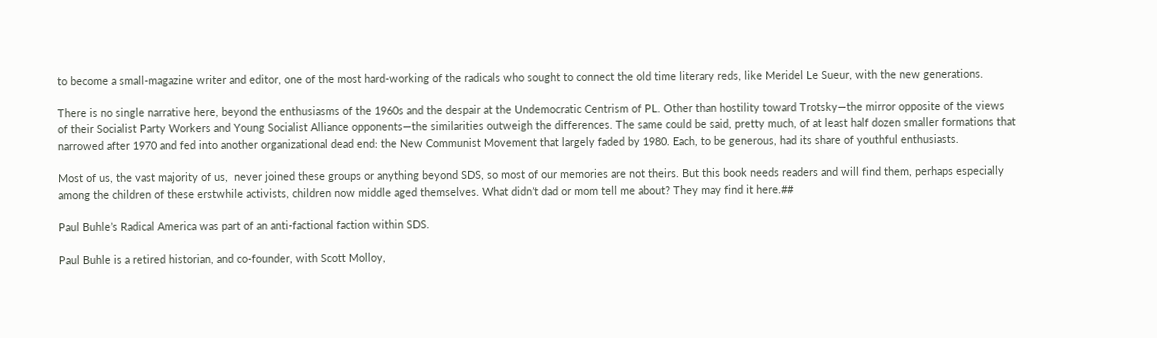to become a small-magazine writer and editor, one of the most hard-working of the radicals who sought to connect the old time literary reds, like Meridel Le Sueur, with the new generations.

There is no single narrative here, beyond the enthusiasms of the 1960s and the despair at the Undemocratic Centrism of PL. Other than hostility toward Trotsky—the mirror opposite of the views of their Socialist Party Workers and Young Socialist Alliance opponents—the similarities outweigh the differences. The same could be said, pretty much, of at least half dozen smaller formations that narrowed after 1970 and fed into another organizational dead end: the New Communist Movement that largely faded by 1980. Each, to be generous, had its share of youthful enthusiasts.

Most of us, the vast majority of us,  never joined these groups or anything beyond SDS, so most of our memories are not theirs. But this book needs readers and will find them, perhaps especially among the children of these erstwhile activists, children now middle aged themselves. What didn’t dad or mom tell me about? They may find it here.##

Paul Buhle’s Radical America was part of an anti-factional faction within SDS.

Paul Buhle is a retired historian, and co-founder, with Scott Molloy,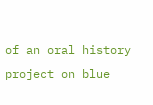of an oral history project on blue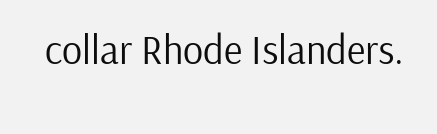collar Rhode Islanders.